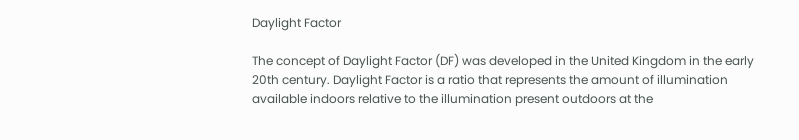Daylight Factor

The concept of Daylight Factor (DF) was developed in the United Kingdom in the early 20th century. Daylight Factor is a ratio that represents the amount of illumination available indoors relative to the illumination present outdoors at the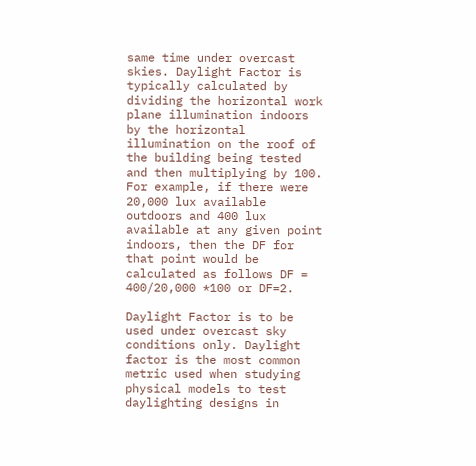same time under overcast skies. Daylight Factor is typically calculated by dividing the horizontal work plane illumination indoors by the horizontal illumination on the roof of the building being tested and then multiplying by 100. For example, if there were 20,000 lux available outdoors and 400 lux available at any given point indoors, then the DF for that point would be calculated as follows DF = 400/20,000 *100 or DF=2.

Daylight Factor is to be used under overcast sky conditions only. Daylight factor is the most common metric used when studying physical models to test daylighting designs in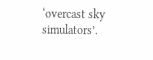‘overcast sky simulators’.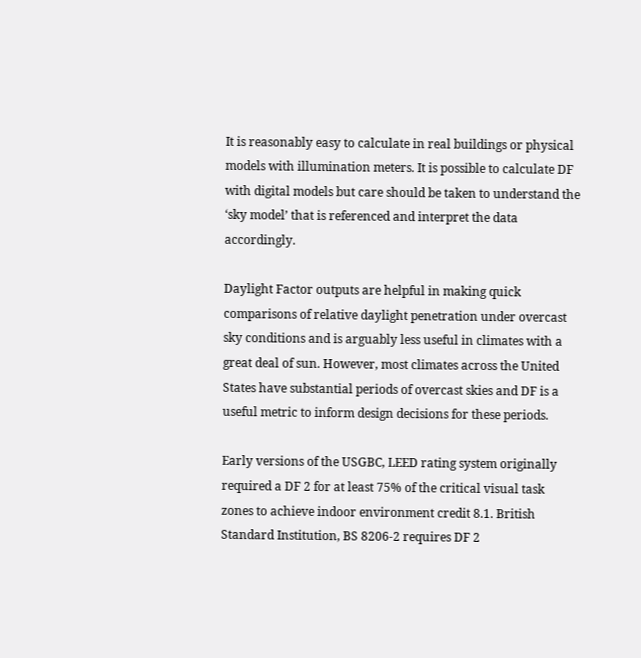It is reasonably easy to calculate in real buildings or physical models with illumination meters. It is possible to calculate DF with digital models but care should be taken to understand the ‘sky model’ that is referenced and interpret the data accordingly.

Daylight Factor outputs are helpful in making quick comparisons of relative daylight penetration under overcast sky conditions and is arguably less useful in climates with a great deal of sun. However, most climates across the United States have substantial periods of overcast skies and DF is a useful metric to inform design decisions for these periods.

Early versions of the USGBC, LEED rating system originally required a DF 2 for at least 75% of the critical visual task zones to achieve indoor environment credit 8.1. British Standard Institution, BS 8206-2 requires DF 2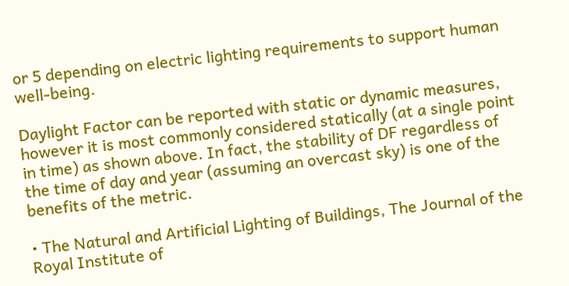or 5 depending on electric lighting requirements to support human well-being.

Daylight Factor can be reported with static or dynamic measures, however it is most commonly considered statically (at a single point in time) as shown above. In fact, the stability of DF regardless of the time of day and year (assuming an overcast sky) is one of the benefits of the metric.

• The Natural and Artificial Lighting of Buildings, The Journal of the Royal Institute of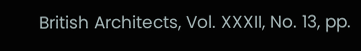British Architects, Vol. XXXII, No. 13, pp.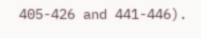405-426 and 441-446).